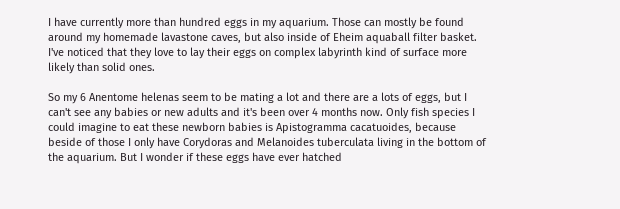I have currently more than hundred eggs in my aquarium. Those can mostly be found around my homemade lavastone caves, but also inside of Eheim aquaball filter basket. I've noticed that they love to lay their eggs on complex labyrinth kind of surface more likely than solid ones.

So my 6 Anentome helenas seem to be mating a lot and there are a lots of eggs, but I can't see any babies or new adults and it's been over 4 months now. Only fish species I could imagine to eat these newborn babies is Apistogramma cacatuoides, because beside of those I only have Corydoras and Melanoides tuberculata living in the bottom of the aquarium. But I wonder if these eggs have ever hatched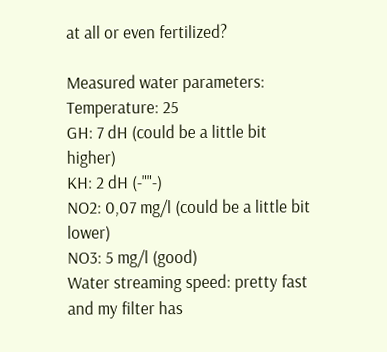at all or even fertilized?

Measured water parameters:
Temperature: 25
GH: 7 dH (could be a little bit higher)
KH: 2 dH (-""-)
NO2: 0,07 mg/l (could be a little bit lower)
NO3: 5 mg/l (good)
Water streaming speed: pretty fast and my filter has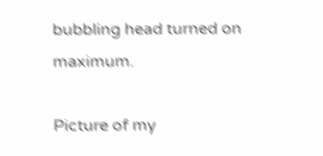bubbling head turned on maximum.

Picture of my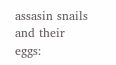assasin snails and their eggs: